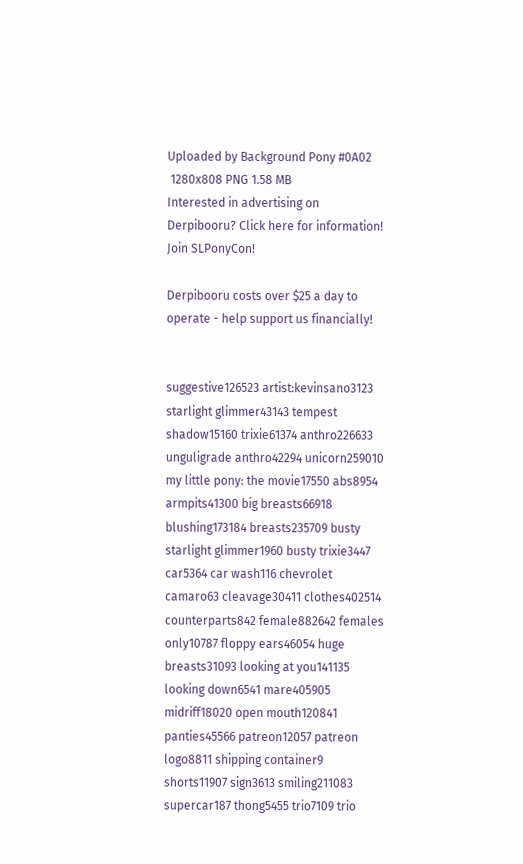Uploaded by Background Pony #0A02
 1280x808 PNG 1.58 MB
Interested in advertising on Derpibooru? Click here for information!
Join SLPonyCon!

Derpibooru costs over $25 a day to operate - help support us financially!


suggestive126523 artist:kevinsano3123 starlight glimmer43143 tempest shadow15160 trixie61374 anthro226633 unguligrade anthro42294 unicorn259010 my little pony: the movie17550 abs8954 armpits41300 big breasts66918 blushing173184 breasts235709 busty starlight glimmer1960 busty trixie3447 car5364 car wash116 chevrolet camaro63 cleavage30411 clothes402514 counterparts842 female882642 females only10787 floppy ears46054 huge breasts31093 looking at you141135 looking down6541 mare405905 midriff18020 open mouth120841 panties45566 patreon12057 patreon logo8811 shipping container9 shorts11907 sign3613 smiling211083 supercar187 thong5455 trio7109 trio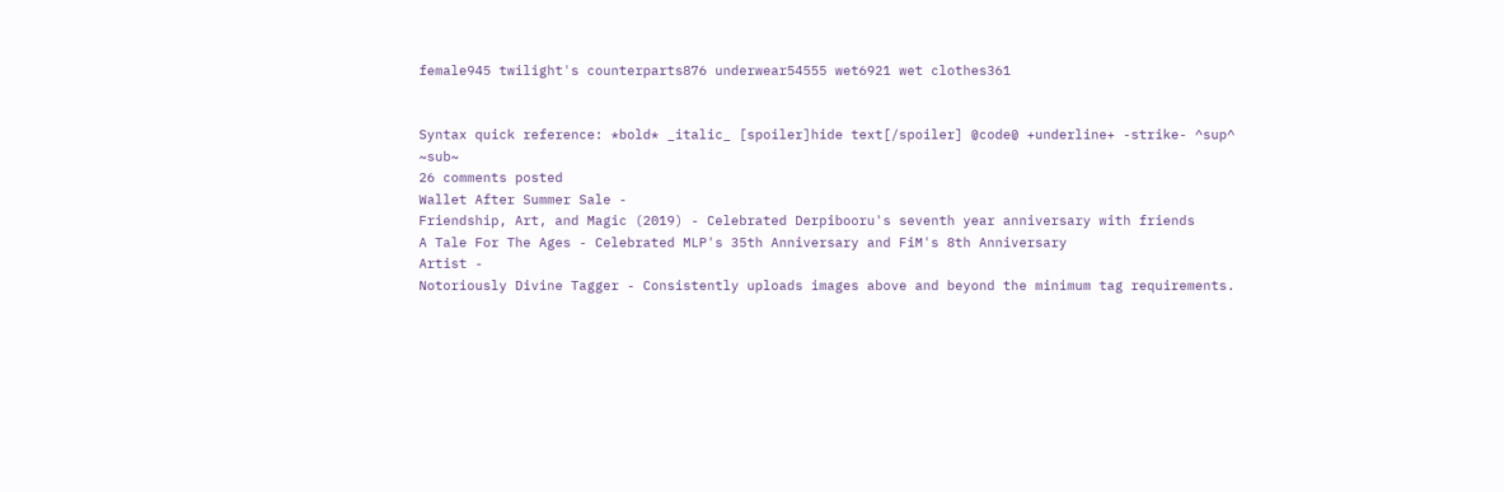female945 twilight's counterparts876 underwear54555 wet6921 wet clothes361


Syntax quick reference: *bold* _italic_ [spoiler]hide text[/spoiler] @code@ +underline+ -strike- ^sup^ ~sub~
26 comments posted
Wallet After Summer Sale -
Friendship, Art, and Magic (2019) - Celebrated Derpibooru's seventh year anniversary with friends
A Tale For The Ages - Celebrated MLP's 35th Anniversary and FiM's 8th Anniversary
Artist -
Notoriously Divine Tagger - Consistently uploads images above and beyond the minimum tag requirements.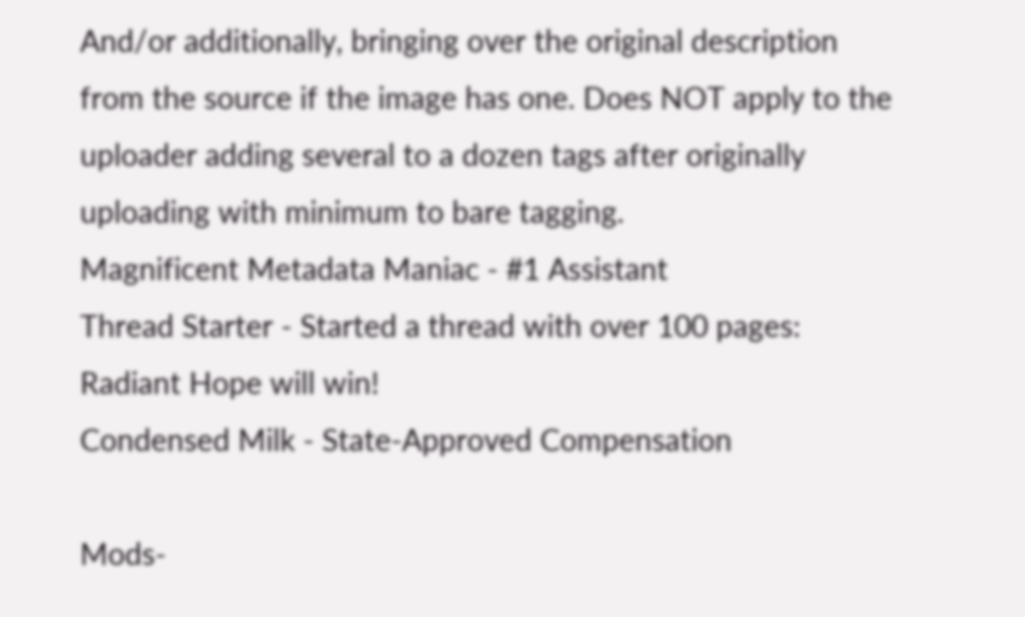And/or additionally, bringing over the original description from the source if the image has one. Does NOT apply to the uploader adding several to a dozen tags after originally uploading with minimum to bare tagging.
Magnificent Metadata Maniac - #1 Assistant
Thread Starter - Started a thread with over 100 pages: Radiant Hope will win!
Condensed Milk - State-Approved Compensation

Mods-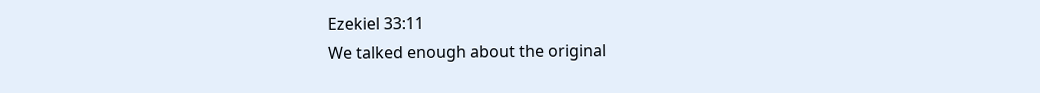Ezekiel 33:11
We talked enough about the original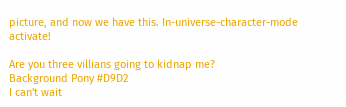picture, and now we have this. In-universe-character-mode activate!

Are you three villians going to kidnap me?
Background Pony #D9D2
I can't wait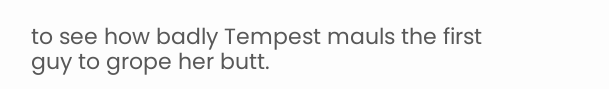to see how badly Tempest mauls the first guy to grope her butt.